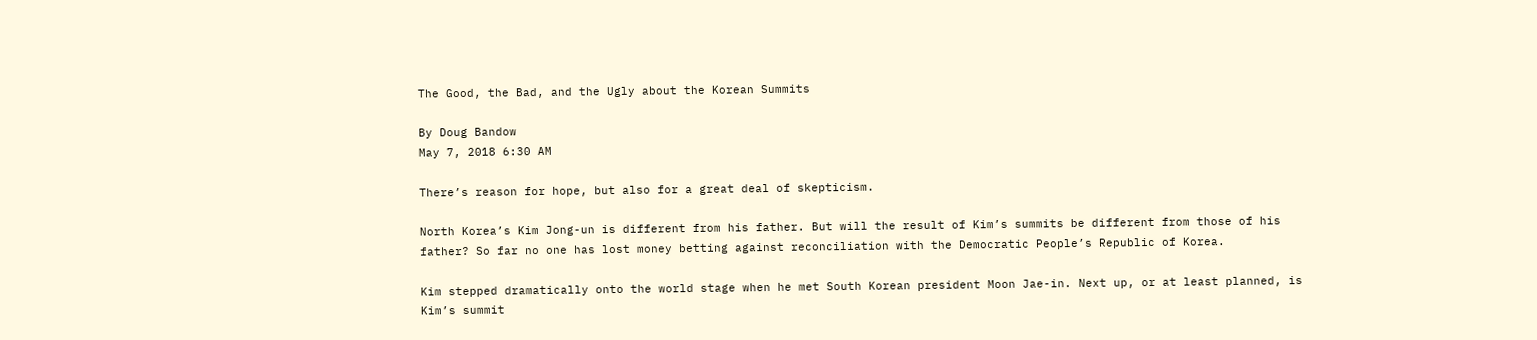The Good, the Bad, and the Ugly about the Korean Summits

By Doug Bandow
May 7, 2018 6:30 AM

There’s reason for hope, but also for a great deal of skepticism.

North Korea’s Kim Jong-un is different from his father. But will the result of Kim’s summits be different from those of his father? So far no one has lost money betting against reconciliation with the Democratic People’s Republic of Korea.

Kim stepped dramatically onto the world stage when he met South Korean president Moon Jae-in. Next up, or at least planned, is Kim’s summit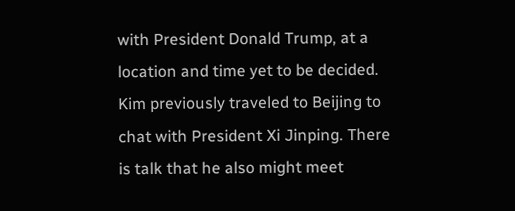with President Donald Trump, at a location and time yet to be decided. Kim previously traveled to Beijing to chat with President Xi Jinping. There is talk that he also might meet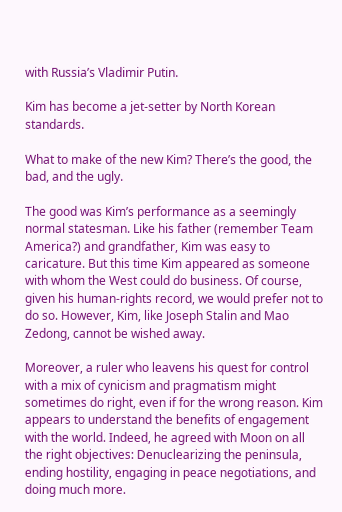with Russia’s Vladimir Putin.

Kim has become a jet-setter by North Korean standards.

What to make of the new Kim? There’s the good, the bad, and the ugly.

The good was Kim’s performance as a seemingly normal statesman. Like his father (remember Team America?) and grandfather, Kim was easy to caricature. But this time Kim appeared as someone with whom the West could do business. Of course, given his human-rights record, we would prefer not to do so. However, Kim, like Joseph Stalin and Mao Zedong, cannot be wished away.

Moreover, a ruler who leavens his quest for control with a mix of cynicism and pragmatism might sometimes do right, even if for the wrong reason. Kim appears to understand the benefits of engagement with the world. Indeed, he agreed with Moon on all the right objectives: Denuclearizing the peninsula, ending hostility, engaging in peace negotiations, and doing much more.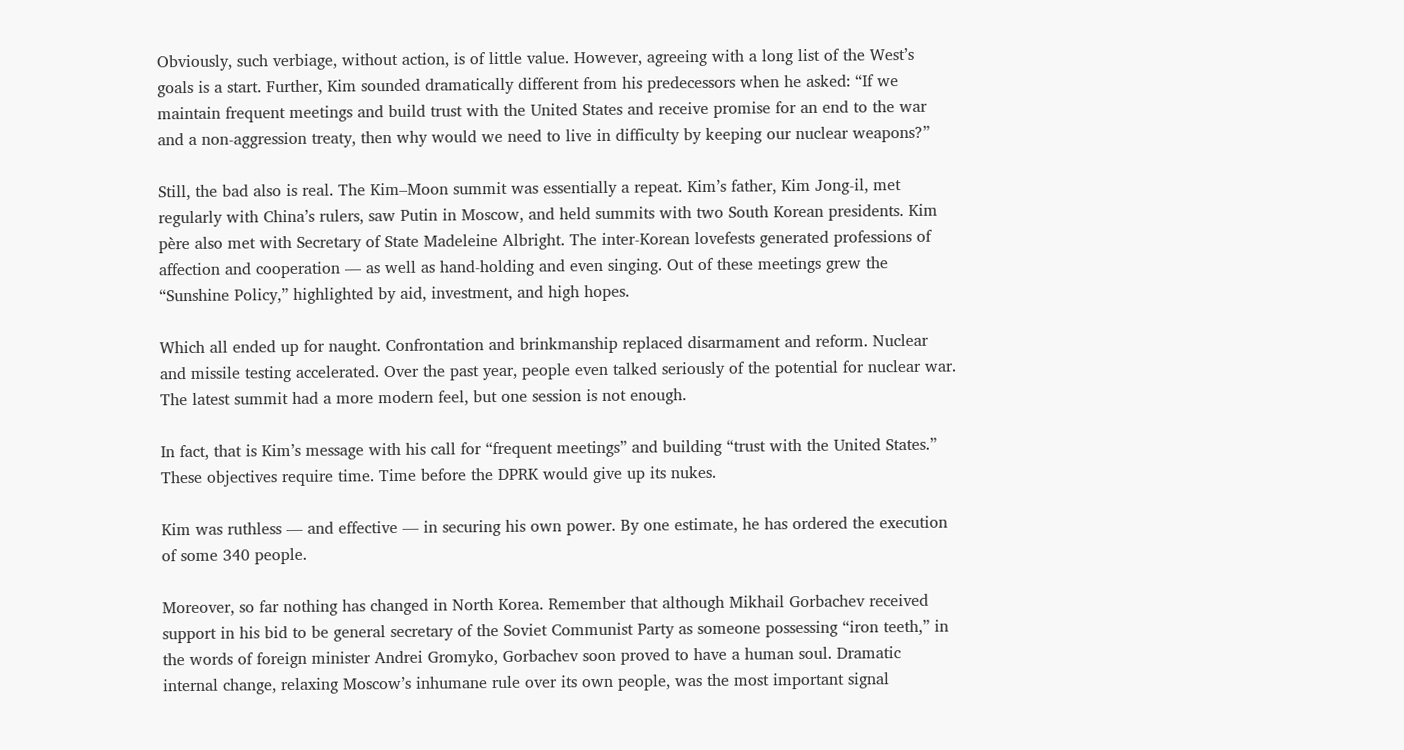Obviously, such verbiage, without action, is of little value. However, agreeing with a long list of the West’s goals is a start. Further, Kim sounded dramatically different from his predecessors when he asked: “If we maintain frequent meetings and build trust with the United States and receive promise for an end to the war and a non-aggression treaty, then why would we need to live in difficulty by keeping our nuclear weapons?”

Still, the bad also is real. The Kim–Moon summit was essentially a repeat. Kim’s father, Kim Jong-il, met regularly with China’s rulers, saw Putin in Moscow, and held summits with two South Korean presidents. Kim père also met with Secretary of State Madeleine Albright. The inter-Korean lovefests generated professions of affection and cooperation — as well as hand-holding and even singing. Out of these meetings grew the “Sunshine Policy,” highlighted by aid, investment, and high hopes.

Which all ended up for naught. Confrontation and brinkmanship replaced disarmament and reform. Nuclear and missile testing accelerated. Over the past year, people even talked seriously of the potential for nuclear war. The latest summit had a more modern feel, but one session is not enough.

In fact, that is Kim’s message with his call for “frequent meetings” and building “trust with the United States.” These objectives require time. Time before the DPRK would give up its nukes.

Kim was ruthless — and effective — in securing his own power. By one estimate, he has ordered the execution of some 340 people.

Moreover, so far nothing has changed in North Korea. Remember that although Mikhail Gorbachev received support in his bid to be general secretary of the Soviet Communist Party as someone possessing “iron teeth,” in the words of foreign minister Andrei Gromyko, Gorbachev soon proved to have a human soul. Dramatic internal change, relaxing Moscow’s inhumane rule over its own people, was the most important signal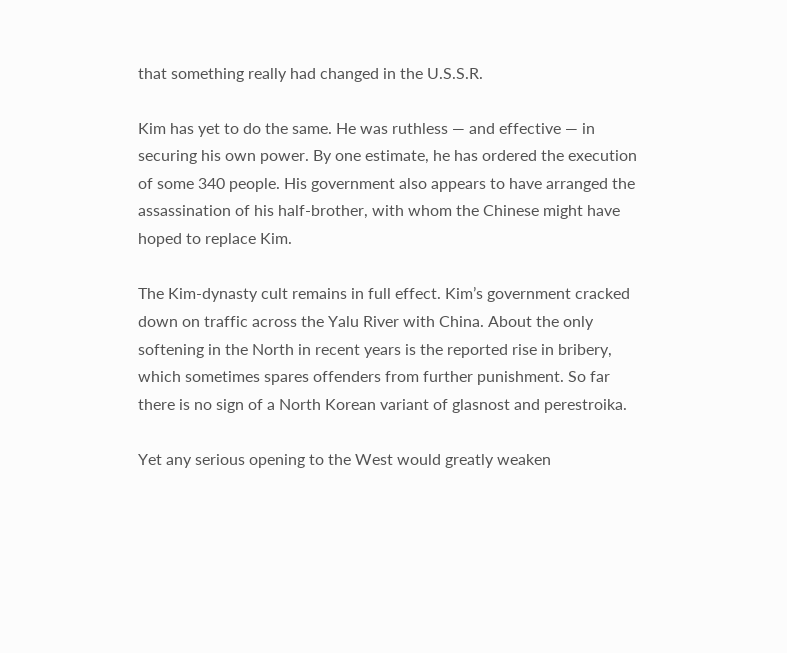that something really had changed in the U.S.S.R.

Kim has yet to do the same. He was ruthless — and effective — in securing his own power. By one estimate, he has ordered the execution of some 340 people. His government also appears to have arranged the assassination of his half-brother, with whom the Chinese might have hoped to replace Kim.

The Kim-dynasty cult remains in full effect. Kim’s government cracked down on traffic across the Yalu River with China. About the only softening in the North in recent years is the reported rise in bribery, which sometimes spares offenders from further punishment. So far there is no sign of a North Korean variant of glasnost and perestroika.

Yet any serious opening to the West would greatly weaken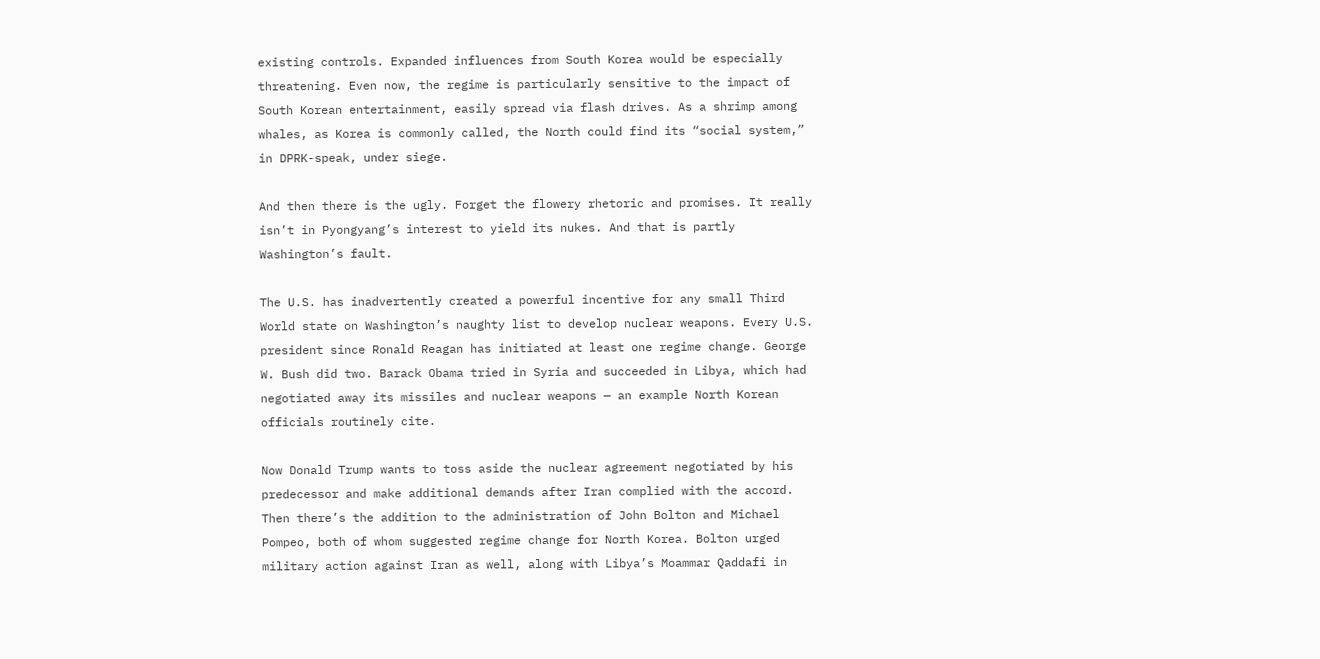existing controls. Expanded influences from South Korea would be especially threatening. Even now, the regime is particularly sensitive to the impact of South Korean entertainment, easily spread via flash drives. As a shrimp among whales, as Korea is commonly called, the North could find its “social system,” in DPRK-speak, under siege.

And then there is the ugly. Forget the flowery rhetoric and promises. It really isn’t in Pyongyang’s interest to yield its nukes. And that is partly Washington’s fault.

The U.S. has inadvertently created a powerful incentive for any small Third World state on Washington’s naughty list to develop nuclear weapons. Every U.S. president since Ronald Reagan has initiated at least one regime change. George W. Bush did two. Barack Obama tried in Syria and succeeded in Libya, which had negotiated away its missiles and nuclear weapons — an example North Korean officials routinely cite.

Now Donald Trump wants to toss aside the nuclear agreement negotiated by his predecessor and make additional demands after Iran complied with the accord. Then there’s the addition to the administration of John Bolton and Michael Pompeo, both of whom suggested regime change for North Korea. Bolton urged military action against Iran as well, along with Libya’s Moammar Qaddafi in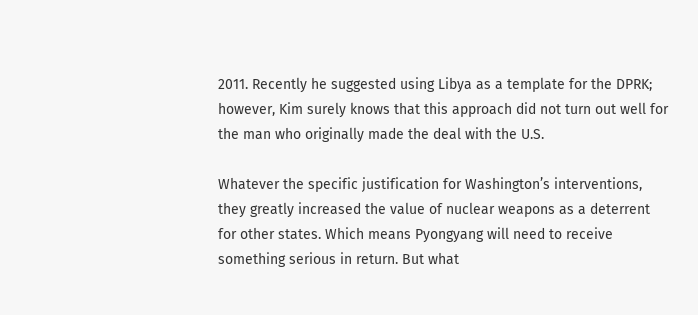2011. Recently he suggested using Libya as a template for the DPRK; however, Kim surely knows that this approach did not turn out well for the man who originally made the deal with the U.S.

Whatever the specific justification for Washington’s interventions, they greatly increased the value of nuclear weapons as a deterrent for other states. Which means Pyongyang will need to receive something serious in return. But what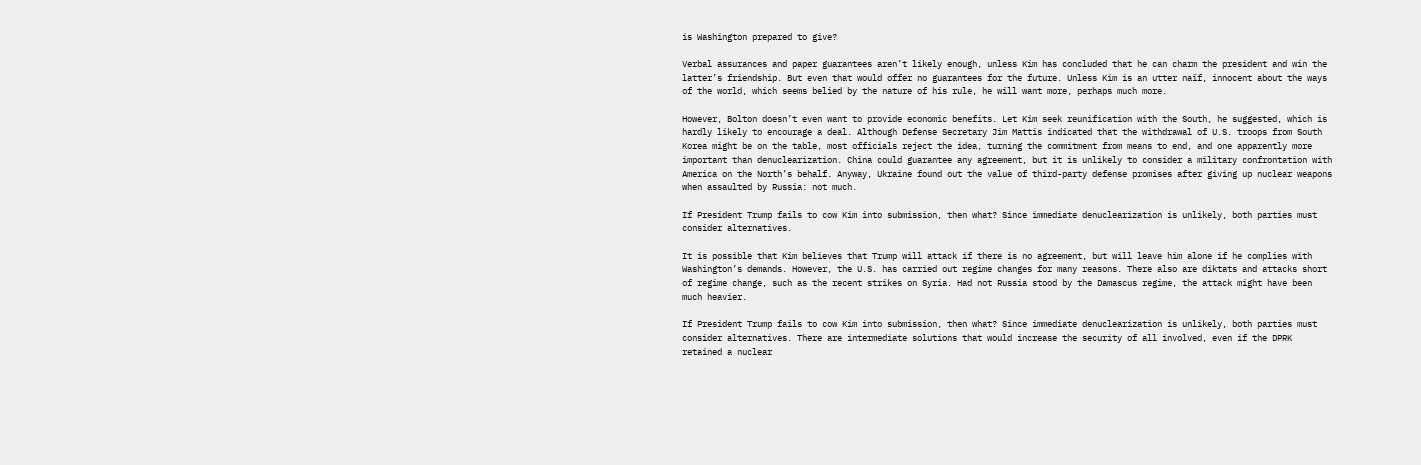is Washington prepared to give?

Verbal assurances and paper guarantees aren’t likely enough, unless Kim has concluded that he can charm the president and win the latter’s friendship. But even that would offer no guarantees for the future. Unless Kim is an utter naïf, innocent about the ways of the world, which seems belied by the nature of his rule, he will want more, perhaps much more.

However, Bolton doesn’t even want to provide economic benefits. Let Kim seek reunification with the South, he suggested, which is hardly likely to encourage a deal. Although Defense Secretary Jim Mattis indicated that the withdrawal of U.S. troops from South Korea might be on the table, most officials reject the idea, turning the commitment from means to end, and one apparently more important than denuclearization. China could guarantee any agreement, but it is unlikely to consider a military confrontation with America on the North’s behalf. Anyway, Ukraine found out the value of third-party defense promises after giving up nuclear weapons when assaulted by Russia: not much.

If President Trump fails to cow Kim into submission, then what? Since immediate denuclearization is unlikely, both parties must consider alternatives.

It is possible that Kim believes that Trump will attack if there is no agreement, but will leave him alone if he complies with Washington’s demands. However, the U.S. has carried out regime changes for many reasons. There also are diktats and attacks short of regime change, such as the recent strikes on Syria. Had not Russia stood by the Damascus regime, the attack might have been much heavier.

If President Trump fails to cow Kim into submission, then what? Since immediate denuclearization is unlikely, both parties must consider alternatives. There are intermediate solutions that would increase the security of all involved, even if the DPRK retained a nuclear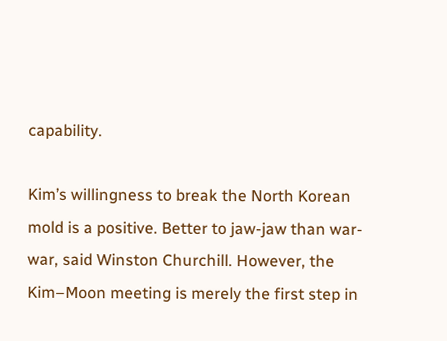capability.

Kim’s willingness to break the North Korean mold is a positive. Better to jaw-jaw than war-war, said Winston Churchill. However, the Kim–Moon meeting is merely the first step in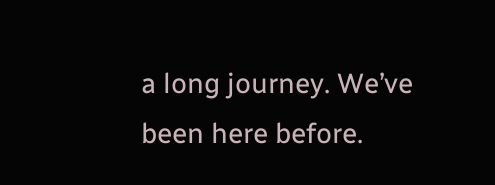a long journey. We’ve been here before.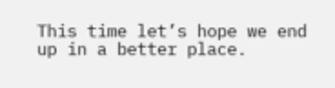This time let’s hope we end up in a better place.